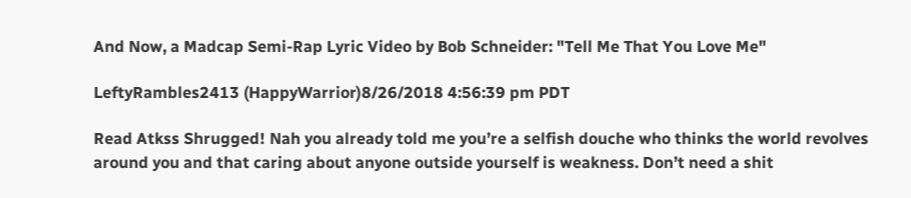And Now, a Madcap Semi-Rap Lyric Video by Bob Schneider: "Tell Me That You Love Me"

LeftyRambles2413 (HappyWarrior)8/26/2018 4:56:39 pm PDT

Read Atkss Shrugged! Nah you already told me you’re a selfish douche who thinks the world revolves around you and that caring about anyone outside yourself is weakness. Don’t need a shit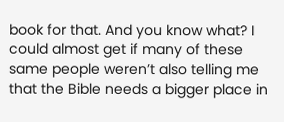book for that. And you know what? I could almost get if many of these same people weren’t also telling me that the Bible needs a bigger place in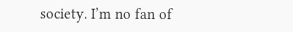society. I’m no fan of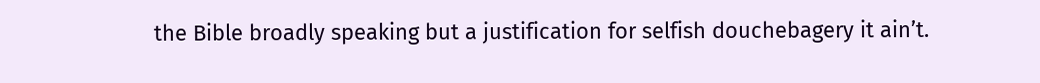the Bible broadly speaking but a justification for selfish douchebagery it ain’t.